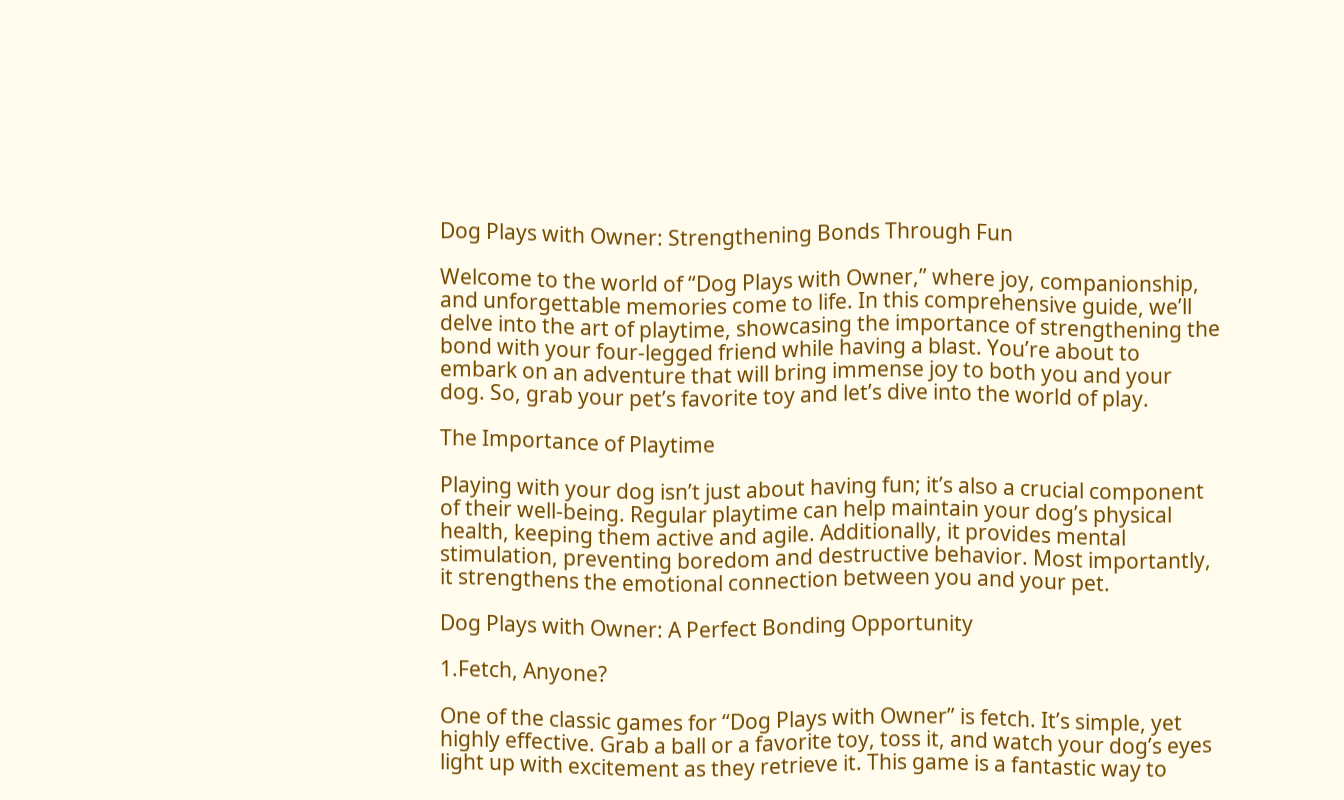Dog Plays with Owner: Strengthening Bonds Through Fun

Welcome to the world of “Dog Plays with Owner,” where joy, companionship, and unforgettable memories come to life. In this comprehensive guide, we’ll delve into the art of playtime, showcasing the importance of strengthening the bond with your four-legged friend while having a blast. You’re about to embark on an adventure that will bring immense joy to both you and your dog. So, grab your pet’s favorite toy and let’s dive into the world of play.

The Importance of Playtime

Playing with your dog isn’t just about having fun; it’s also a crucial component of their well-being. Regular playtime can help maintain your dog’s physical health, keeping them active and agile. Additionally, it provides mental stimulation, preventing boredom and destructive behavior. Most importantly, it strengthens the emotional connection between you and your pet.

Dog Plays with Owner: A Perfect Bonding Opportunity

1.Fetch, Anyone?

One of the classic games for “Dog Plays with Owner” is fetch. It’s simple, yet highly effective. Grab a ball or a favorite toy, toss it, and watch your dog’s eyes light up with excitement as they retrieve it. This game is a fantastic way to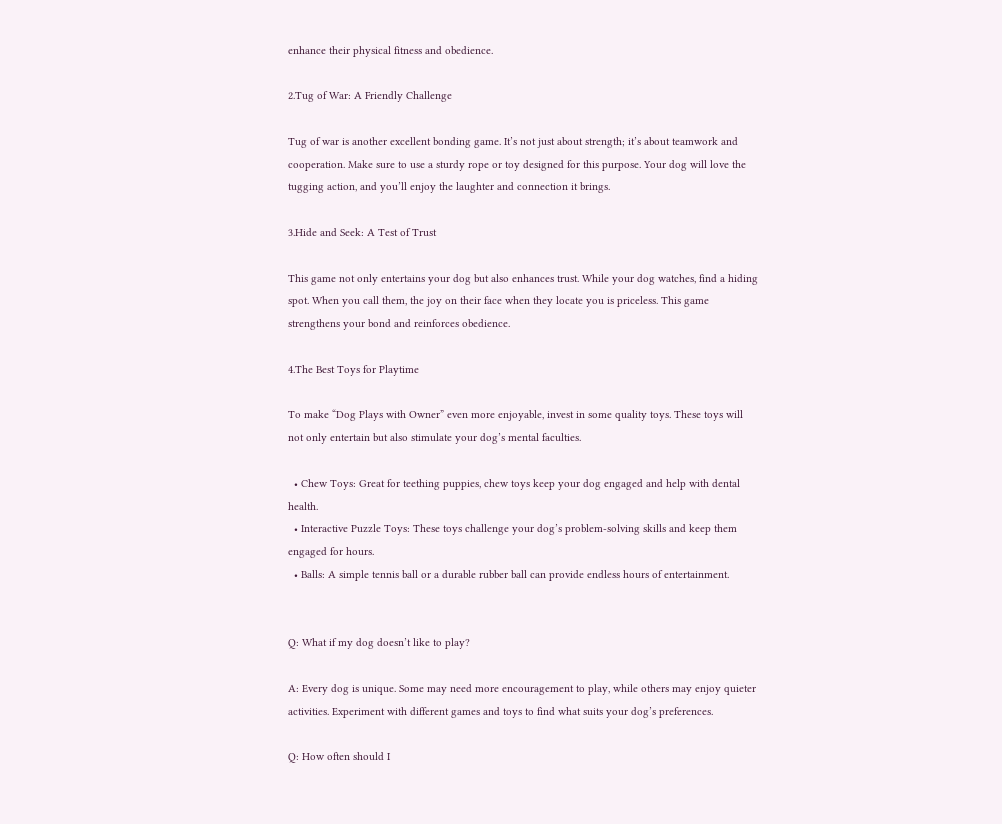enhance their physical fitness and obedience.

2.Tug of War: A Friendly Challenge

Tug of war is another excellent bonding game. It’s not just about strength; it’s about teamwork and cooperation. Make sure to use a sturdy rope or toy designed for this purpose. Your dog will love the tugging action, and you’ll enjoy the laughter and connection it brings.

3.Hide and Seek: A Test of Trust

This game not only entertains your dog but also enhances trust. While your dog watches, find a hiding spot. When you call them, the joy on their face when they locate you is priceless. This game strengthens your bond and reinforces obedience.

4.The Best Toys for Playtime

To make “Dog Plays with Owner” even more enjoyable, invest in some quality toys. These toys will not only entertain but also stimulate your dog’s mental faculties.

  • Chew Toys: Great for teething puppies, chew toys keep your dog engaged and help with dental health.
  • Interactive Puzzle Toys: These toys challenge your dog’s problem-solving skills and keep them engaged for hours.
  • Balls: A simple tennis ball or a durable rubber ball can provide endless hours of entertainment.


Q: What if my dog doesn’t like to play?

A: Every dog is unique. Some may need more encouragement to play, while others may enjoy quieter activities. Experiment with different games and toys to find what suits your dog’s preferences.

Q: How often should I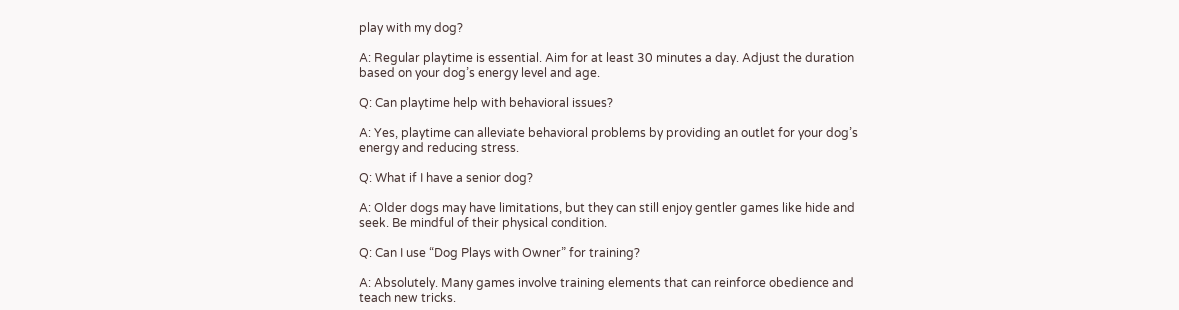play with my dog?

A: Regular playtime is essential. Aim for at least 30 minutes a day. Adjust the duration based on your dog’s energy level and age.

Q: Can playtime help with behavioral issues?

A: Yes, playtime can alleviate behavioral problems by providing an outlet for your dog’s energy and reducing stress.

Q: What if I have a senior dog?

A: Older dogs may have limitations, but they can still enjoy gentler games like hide and seek. Be mindful of their physical condition.

Q: Can I use “Dog Plays with Owner” for training?

A: Absolutely. Many games involve training elements that can reinforce obedience and teach new tricks.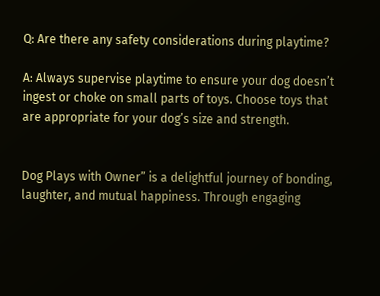Q: Are there any safety considerations during playtime?

A: Always supervise playtime to ensure your dog doesn’t ingest or choke on small parts of toys. Choose toys that are appropriate for your dog’s size and strength.


Dog Plays with Owner” is a delightful journey of bonding, laughter, and mutual happiness. Through engaging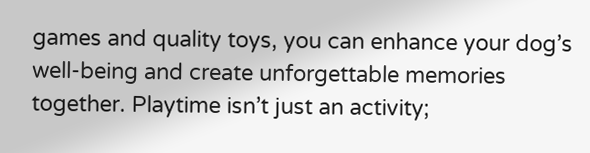games and quality toys, you can enhance your dog’s well-being and create unforgettable memories together. Playtime isn’t just an activity;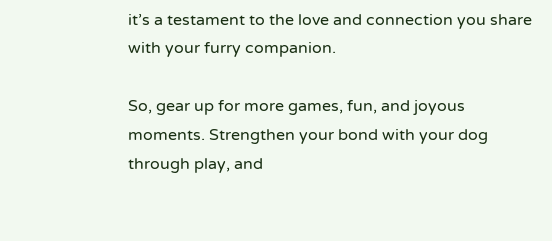it’s a testament to the love and connection you share with your furry companion.

So, gear up for more games, fun, and joyous moments. Strengthen your bond with your dog through play, and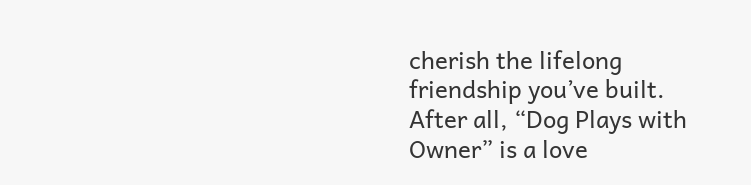cherish the lifelong friendship you’ve built. After all, “Dog Plays with Owner” is a love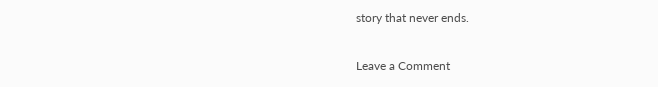story that never ends.

Leave a Comment